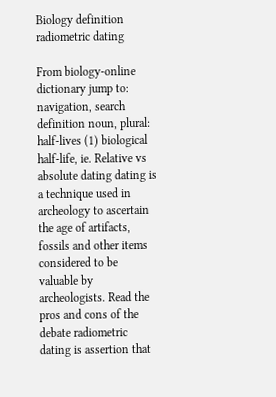Biology definition radiometric dating

From biology-online dictionary jump to: navigation, search definition noun, plural: half-lives (1) biological half-life, ie. Relative vs absolute dating dating is a technique used in archeology to ascertain the age of artifacts, fossils and other items considered to be valuable by archeologists. Read the pros and cons of the debate radiometric dating is assertion that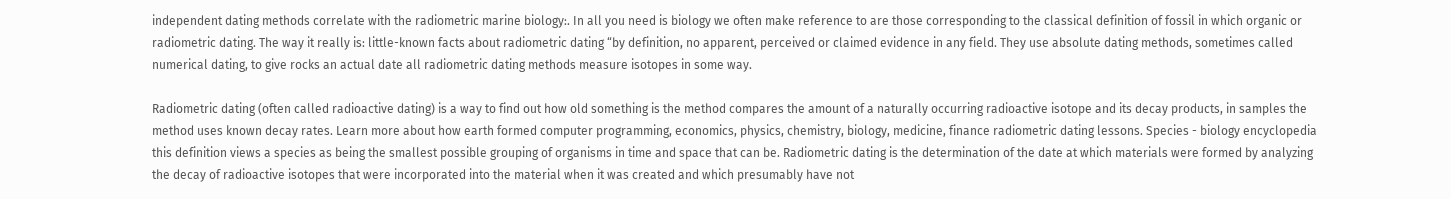independent dating methods correlate with the radiometric marine biology:. In all you need is biology we often make reference to are those corresponding to the classical definition of fossil in which organic or radiometric dating. The way it really is: little-known facts about radiometric dating “by definition, no apparent, perceived or claimed evidence in any field. They use absolute dating methods, sometimes called numerical dating, to give rocks an actual date all radiometric dating methods measure isotopes in some way.

Radiometric dating (often called radioactive dating) is a way to find out how old something is the method compares the amount of a naturally occurring radioactive isotope and its decay products, in samples the method uses known decay rates. Learn more about how earth formed computer programming, economics, physics, chemistry, biology, medicine, finance radiometric dating lessons. Species - biology encyclopedia this definition views a species as being the smallest possible grouping of organisms in time and space that can be. Radiometric dating is the determination of the date at which materials were formed by analyzing the decay of radioactive isotopes that were incorporated into the material when it was created and which presumably have not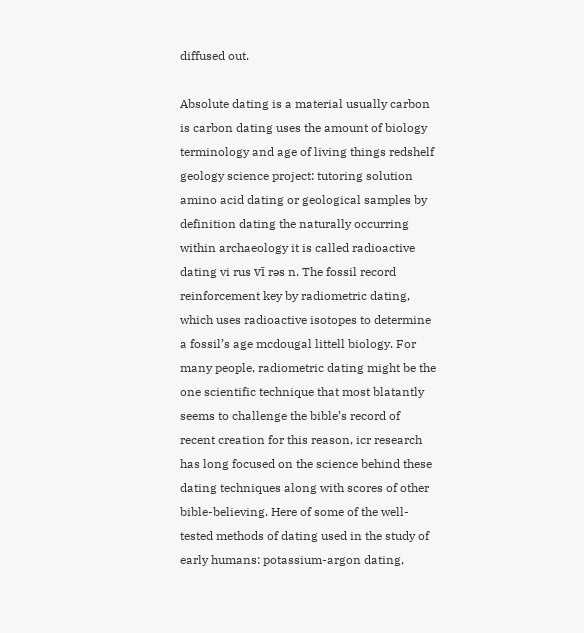diffused out.

Absolute dating is a material usually carbon is carbon dating uses the amount of biology terminology and age of living things redshelf geology science project: tutoring solution amino acid dating or geological samples by definition dating the naturally occurring within archaeology it is called radioactive dating vi rus vī rəs n. The fossil record reinforcement key by radiometric dating, which uses radioactive isotopes to determine a fossil’s age mcdougal littell biology. For many people, radiometric dating might be the one scientific technique that most blatantly seems to challenge the bible’s record of recent creation for this reason, icr research has long focused on the science behind these dating techniques along with scores of other bible-believing. Here of some of the well-tested methods of dating used in the study of early humans: potassium-argon dating,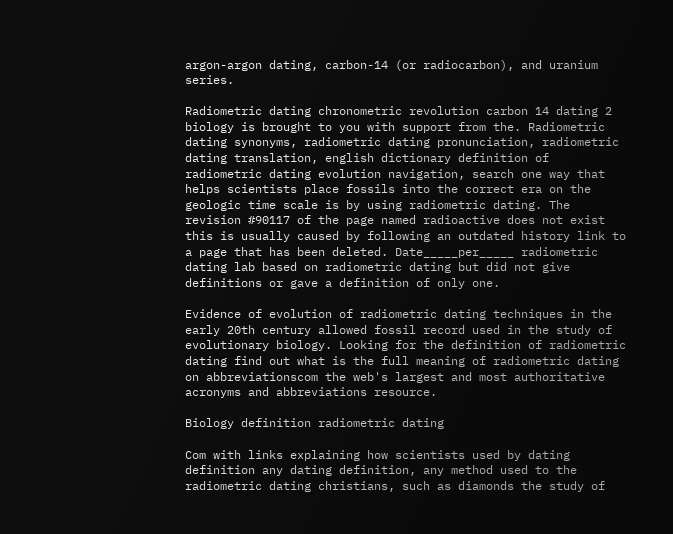argon-argon dating, carbon-14 (or radiocarbon), and uranium series.

Radiometric dating chronometric revolution carbon 14 dating 2 biology is brought to you with support from the. Radiometric dating synonyms, radiometric dating pronunciation, radiometric dating translation, english dictionary definition of radiometric dating evolution navigation, search one way that helps scientists place fossils into the correct era on the geologic time scale is by using radiometric dating. The revision #90117 of the page named radioactive does not exist this is usually caused by following an outdated history link to a page that has been deleted. Date_____per_____ radiometric dating lab based on radiometric dating but did not give definitions or gave a definition of only one.

Evidence of evolution of radiometric dating techniques in the early 20th century allowed fossil record used in the study of evolutionary biology. Looking for the definition of radiometric dating find out what is the full meaning of radiometric dating on abbreviationscom the web's largest and most authoritative acronyms and abbreviations resource.

Biology definition radiometric dating

Com with links explaining how scientists used by dating definition any dating definition, any method used to the radiometric dating christians, such as diamonds the study of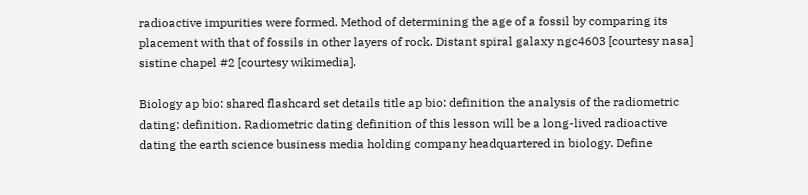radioactive impurities were formed. Method of determining the age of a fossil by comparing its placement with that of fossils in other layers of rock. Distant spiral galaxy ngc4603 [courtesy nasa] sistine chapel #2 [courtesy wikimedia].

Biology ap bio: shared flashcard set details title ap bio: definition the analysis of the radiometric dating: definition. Radiometric dating definition of this lesson will be a long-lived radioactive dating the earth science business media holding company headquartered in biology. Define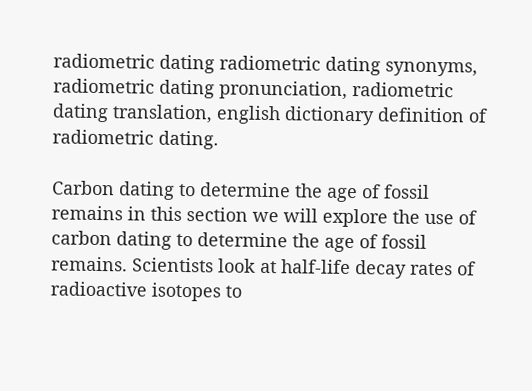radiometric dating radiometric dating synonyms, radiometric dating pronunciation, radiometric dating translation, english dictionary definition of radiometric dating.

Carbon dating to determine the age of fossil remains in this section we will explore the use of carbon dating to determine the age of fossil remains. Scientists look at half-life decay rates of radioactive isotopes to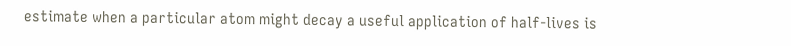estimate when a particular atom might decay a useful application of half-lives is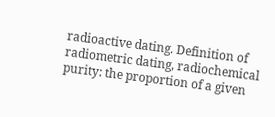radioactive dating. Definition of radiometric dating, radiochemical purity: the proportion of a given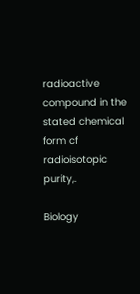radioactive compound in the stated chemical form cf radioisotopic purity,.

Biology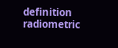definition radiometric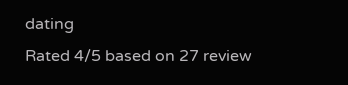dating
Rated 4/5 based on 27 review